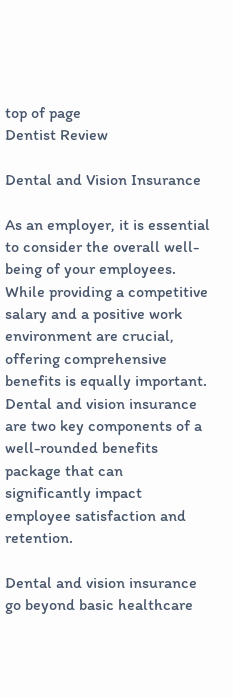top of page
Dentist Review

Dental and Vision Insurance

As an employer, it is essential to consider the overall well-being of your employees. While providing a competitive salary and a positive work environment are crucial, offering comprehensive benefits is equally important. Dental and vision insurance are two key components of a well-rounded benefits package that can significantly impact employee satisfaction and retention.

Dental and vision insurance go beyond basic healthcare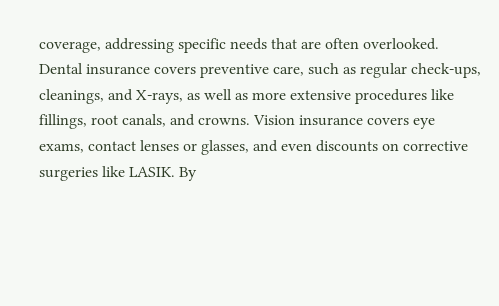coverage, addressing specific needs that are often overlooked. Dental insurance covers preventive care, such as regular check-ups, cleanings, and X-rays, as well as more extensive procedures like fillings, root canals, and crowns. Vision insurance covers eye exams, contact lenses or glasses, and even discounts on corrective surgeries like LASIK. By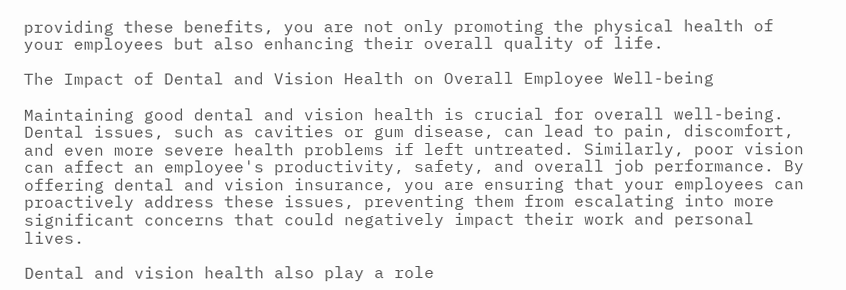providing these benefits, you are not only promoting the physical health of your employees but also enhancing their overall quality of life.

The Impact of Dental and Vision Health on Overall Employee Well-being

Maintaining good dental and vision health is crucial for overall well-being. Dental issues, such as cavities or gum disease, can lead to pain, discomfort, and even more severe health problems if left untreated. Similarly, poor vision can affect an employee's productivity, safety, and overall job performance. By offering dental and vision insurance, you are ensuring that your employees can proactively address these issues, preventing them from escalating into more significant concerns that could negatively impact their work and personal lives.

Dental and vision health also play a role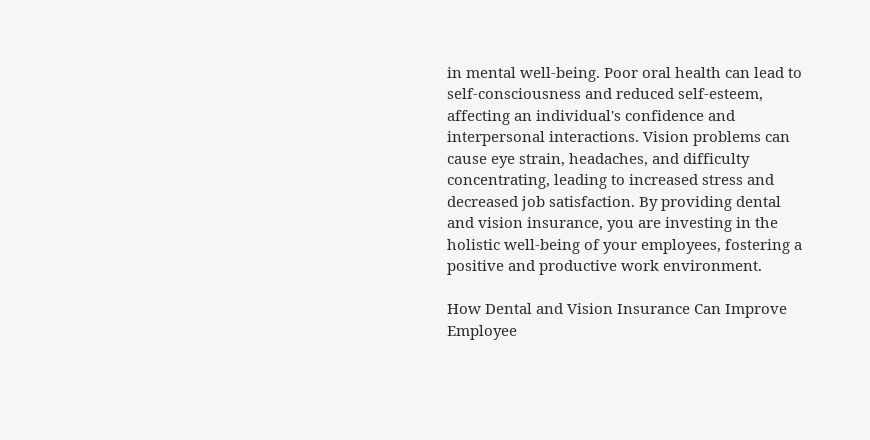in mental well-being. Poor oral health can lead to self-consciousness and reduced self-esteem, affecting an individual's confidence and interpersonal interactions. Vision problems can cause eye strain, headaches, and difficulty concentrating, leading to increased stress and decreased job satisfaction. By providing dental and vision insurance, you are investing in the holistic well-being of your employees, fostering a positive and productive work environment.

How Dental and Vision Insurance Can Improve Employee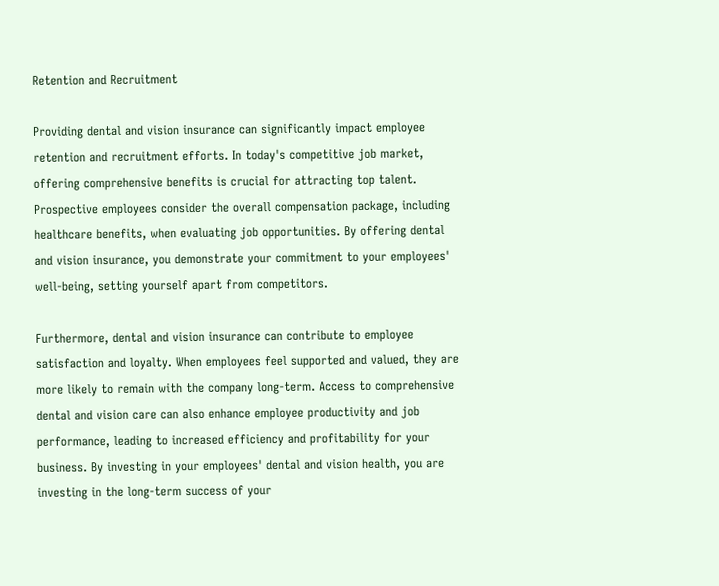Retention and Recruitment

Providing dental and vision insurance can significantly impact employee retention and recruitment efforts. In today's competitive job market, offering comprehensive benefits is crucial for attracting top talent. Prospective employees consider the overall compensation package, including healthcare benefits, when evaluating job opportunities. By offering dental and vision insurance, you demonstrate your commitment to your employees' well-being, setting yourself apart from competitors.

Furthermore, dental and vision insurance can contribute to employee satisfaction and loyalty. When employees feel supported and valued, they are more likely to remain with the company long-term. Access to comprehensive dental and vision care can also enhance employee productivity and job performance, leading to increased efficiency and profitability for your business. By investing in your employees' dental and vision health, you are investing in the long-term success of your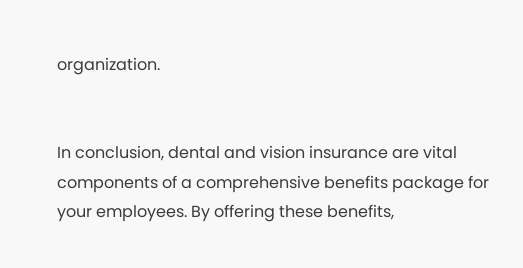organization.


In conclusion, dental and vision insurance are vital components of a comprehensive benefits package for your employees. By offering these benefits,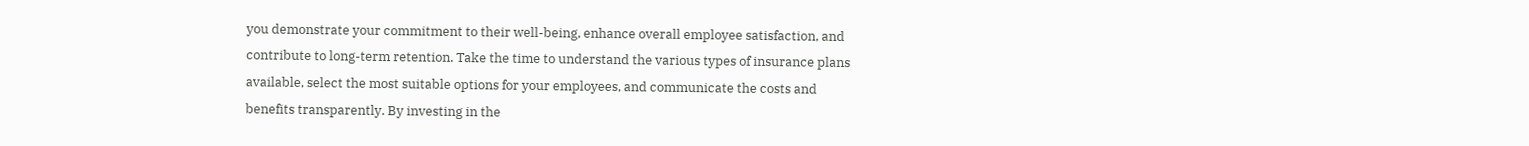you demonstrate your commitment to their well-being, enhance overall employee satisfaction, and contribute to long-term retention. Take the time to understand the various types of insurance plans available, select the most suitable options for your employees, and communicate the costs and benefits transparently. By investing in the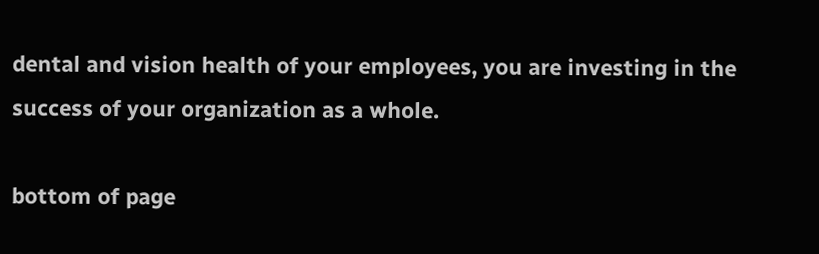dental and vision health of your employees, you are investing in the success of your organization as a whole.

bottom of page